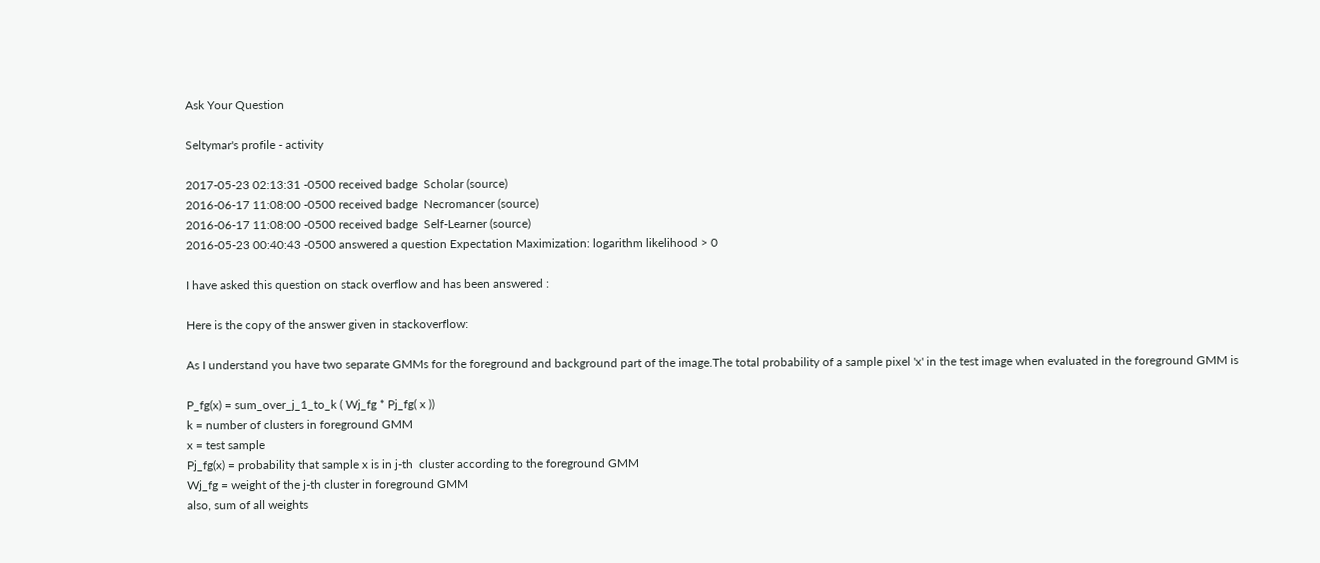Ask Your Question

Seltymar's profile - activity

2017-05-23 02:13:31 -0500 received badge  Scholar (source)
2016-06-17 11:08:00 -0500 received badge  Necromancer (source)
2016-06-17 11:08:00 -0500 received badge  Self-Learner (source)
2016-05-23 00:40:43 -0500 answered a question Expectation Maximization: logarithm likelihood > 0

I have asked this question on stack overflow and has been answered :

Here is the copy of the answer given in stackoverflow:

As I understand you have two separate GMMs for the foreground and background part of the image.The total probability of a sample pixel 'x' in the test image when evaluated in the foreground GMM is

P_fg(x) = sum_over_j_1_to_k ( Wj_fg * Pj_fg( x ))
k = number of clusters in foreground GMM
x = test sample
Pj_fg(x) = probability that sample x is in j-th  cluster according to the foreground GMM
Wj_fg = weight of the j-th cluster in foreground GMM
also, sum of all weights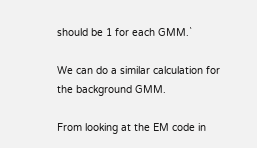should be 1 for each GMM.`

We can do a similar calculation for the background GMM.

From looking at the EM code in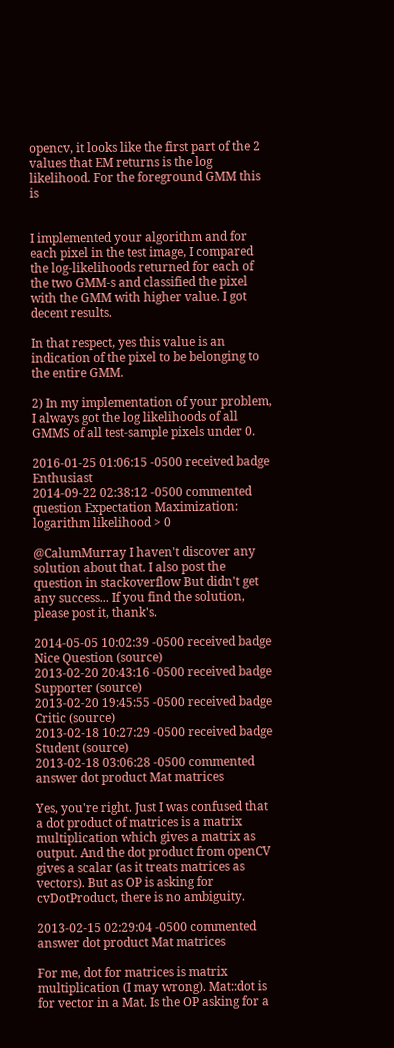opencv, it looks like the first part of the 2 values that EM returns is the log likelihood. For the foreground GMM this is


I implemented your algorithm and for each pixel in the test image, I compared the log-likelihoods returned for each of the two GMM-s and classified the pixel with the GMM with higher value. I got decent results.

In that respect, yes this value is an indication of the pixel to be belonging to the entire GMM.

2) In my implementation of your problem, I always got the log likelihoods of all GMMS of all test-sample pixels under 0.

2016-01-25 01:06:15 -0500 received badge  Enthusiast
2014-09-22 02:38:12 -0500 commented question Expectation Maximization: logarithm likelihood > 0

@CalumMurray I haven't discover any solution about that. I also post the question in stackoverflow But didn't get any success... If you find the solution, please post it, thank's.

2014-05-05 10:02:39 -0500 received badge  Nice Question (source)
2013-02-20 20:43:16 -0500 received badge  Supporter (source)
2013-02-20 19:45:55 -0500 received badge  Critic (source)
2013-02-18 10:27:29 -0500 received badge  Student (source)
2013-02-18 03:06:28 -0500 commented answer dot product Mat matrices

Yes, you're right. Just I was confused that a dot product of matrices is a matrix multiplication which gives a matrix as output. And the dot product from openCV gives a scalar (as it treats matrices as vectors). But as OP is asking for cvDotProduct, there is no ambiguity.

2013-02-15 02:29:04 -0500 commented answer dot product Mat matrices

For me, dot for matrices is matrix multiplication (I may wrong). Mat::dot is for vector in a Mat. Is the OP asking for a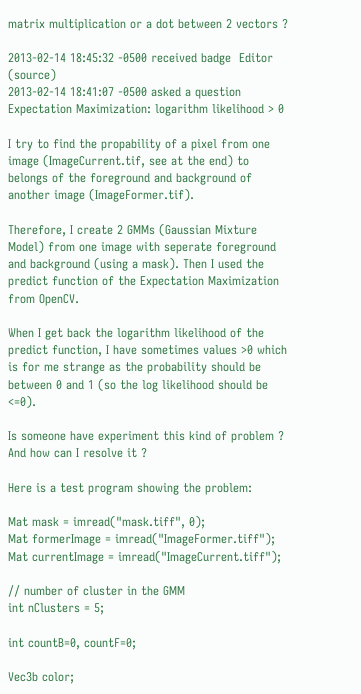matrix multiplication or a dot between 2 vectors ?

2013-02-14 18:45:32 -0500 received badge  Editor (source)
2013-02-14 18:41:07 -0500 asked a question Expectation Maximization: logarithm likelihood > 0

I try to find the propability of a pixel from one image (ImageCurrent.tif, see at the end) to belongs of the foreground and background of another image (ImageFormer.tif).

Therefore, I create 2 GMMs (Gaussian Mixture Model) from one image with seperate foreground and background (using a mask). Then I used the predict function of the Expectation Maximization from OpenCV.

When I get back the logarithm likelihood of the predict function, I have sometimes values >0 which is for me strange as the probability should be between 0 and 1 (so the log likelihood should be <=0).

Is someone have experiment this kind of problem ? And how can I resolve it ?

Here is a test program showing the problem:

Mat mask = imread("mask.tiff", 0);
Mat formerImage = imread("ImageFormer.tiff");
Mat currentImage = imread("ImageCurrent.tiff");

// number of cluster in the GMM
int nClusters = 5;

int countB=0, countF=0;

Vec3b color;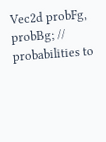Vec2d probFg, probBg; // probabilities to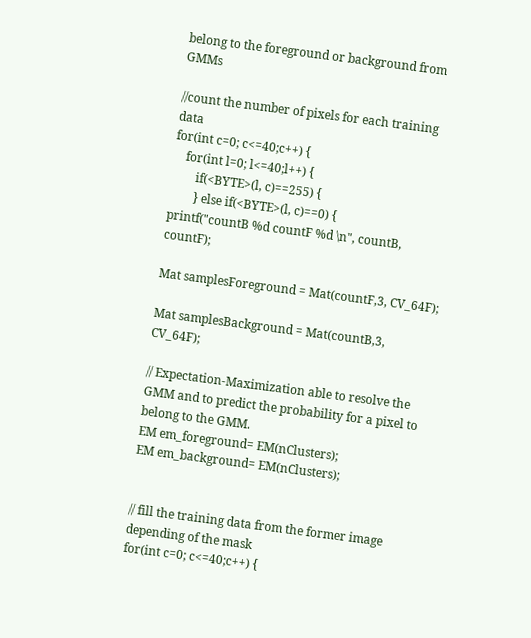belong to the foreground or background from GMMs

//count the number of pixels for each training data
for(int c=0; c<=40;c++) {
    for(int l=0; l<=40;l++) {
        if(<BYTE>(l, c)==255) {
        } else if(<BYTE>(l, c)==0) {
printf("countB %d countF %d \n", countB, countF);

Mat samplesForeground = Mat(countF,3, CV_64F);

Mat samplesBackground = Mat(countB,3, CV_64F);

// Expectation-Maximization able to resolve the GMM and to predict the probability for a pixel to belong to the GMM.
EM em_foreground= EM(nClusters);
EM em_background= EM(nClusters);


// fill the training data from the former image depending of the mask
for(int c=0; c<=40;c++) {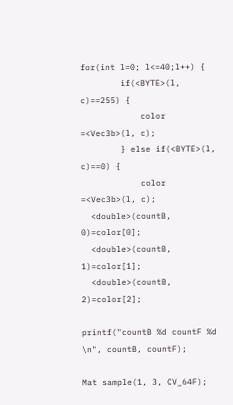for(int l=0; l<=40;l++) {
        if(<BYTE>(l, c)==255) {
            color =<Vec3b>(l, c);
        } else if(<BYTE>(l, c)==0) {
            color =<Vec3b>(l, c);
  <double>(countB, 0)=color[0];
  <double>(countB, 1)=color[1];
  <double>(countB, 2)=color[2];

printf("countB %d countF %d \n", countB, countF);

Mat sample(1, 3, CV_64F);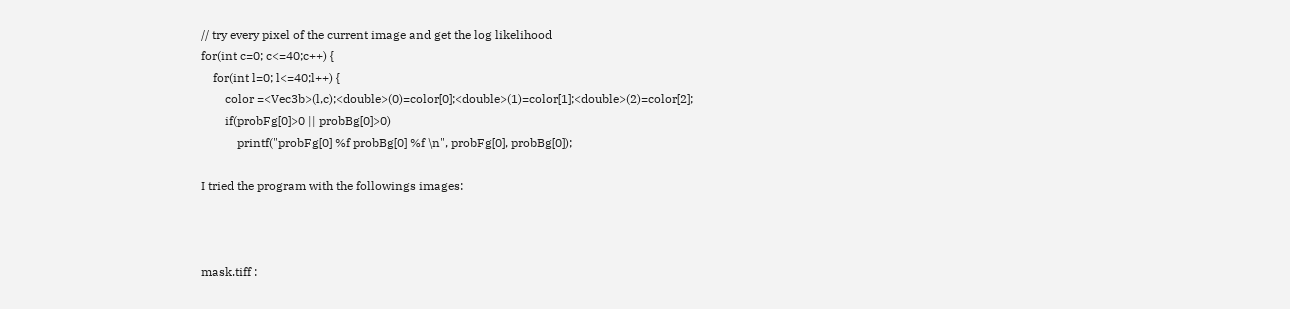// try every pixel of the current image and get the log likelihood
for(int c=0; c<=40;c++) {
    for(int l=0; l<=40;l++) {
        color =<Vec3b>(l,c);<double>(0)=color[0];<double>(1)=color[1];<double>(2)=color[2];
        if(probFg[0]>0 || probBg[0]>0)
            printf("probFg[0] %f probBg[0] %f \n", probFg[0], probBg[0]);

I tried the program with the followings images:



mask.tiff :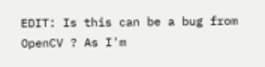EDIT: Is this can be a bug from OpenCV ? As I'm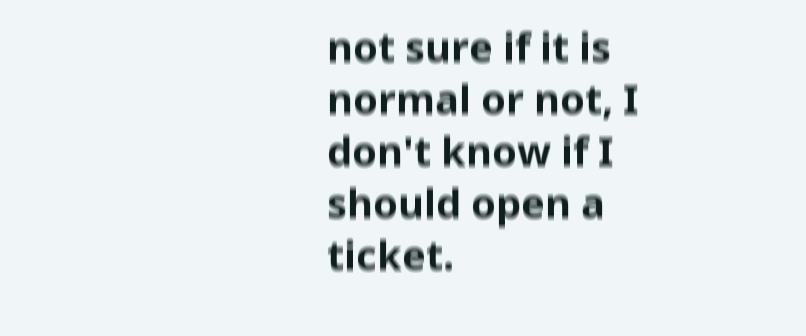not sure if it is normal or not, I don't know if I should open a ticket.